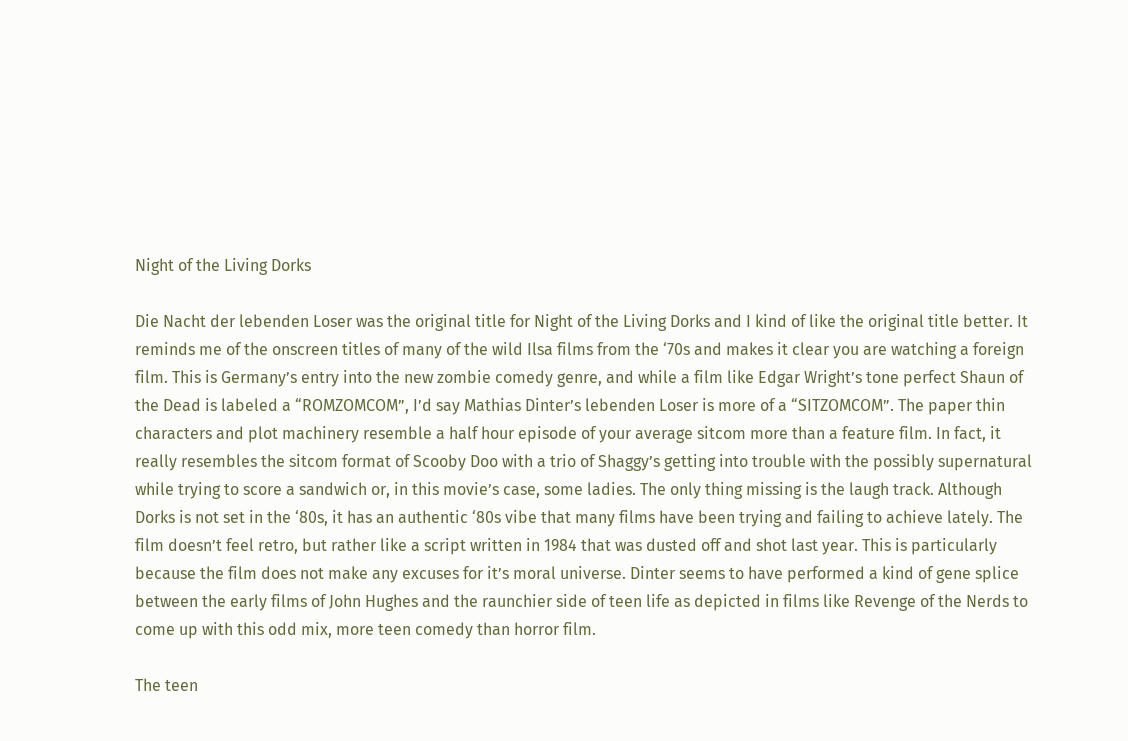Night of the Living Dorks

Die Nacht der lebenden Loser was the original title for Night of the Living Dorks and I kind of like the original title better. It reminds me of the onscreen titles of many of the wild Ilsa films from the ‘70s and makes it clear you are watching a foreign film. This is Germany’s entry into the new zombie comedy genre, and while a film like Edgar Wright’s tone perfect Shaun of the Dead is labeled a “ROMZOMCOM”, I’d say Mathias Dinter’s lebenden Loser is more of a “SITZOMCOM”. The paper thin characters and plot machinery resemble a half hour episode of your average sitcom more than a feature film. In fact, it really resembles the sitcom format of Scooby Doo with a trio of Shaggy’s getting into trouble with the possibly supernatural while trying to score a sandwich or, in this movie’s case, some ladies. The only thing missing is the laugh track. Although Dorks is not set in the ‘80s, it has an authentic ‘80s vibe that many films have been trying and failing to achieve lately. The film doesn’t feel retro, but rather like a script written in 1984 that was dusted off and shot last year. This is particularly because the film does not make any excuses for it’s moral universe. Dinter seems to have performed a kind of gene splice between the early films of John Hughes and the raunchier side of teen life as depicted in films like Revenge of the Nerds to come up with this odd mix, more teen comedy than horror film.

The teen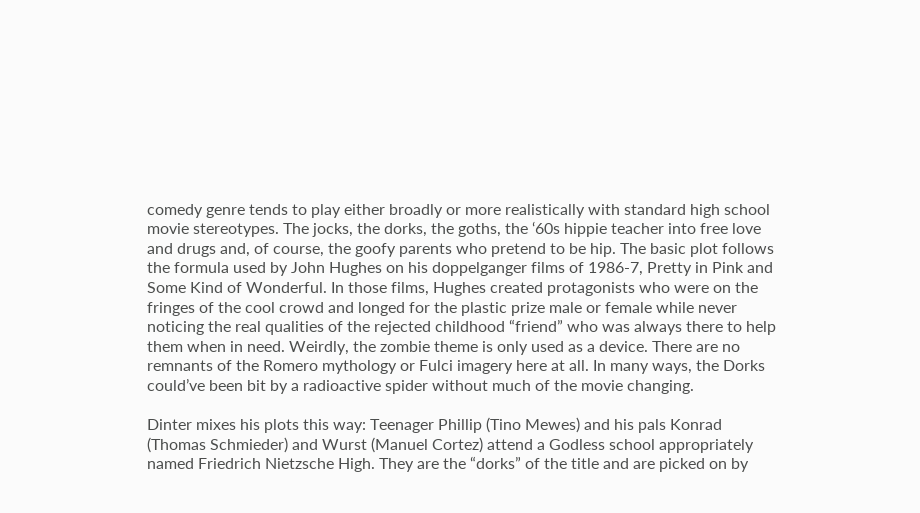comedy genre tends to play either broadly or more realistically with standard high school movie stereotypes. The jocks, the dorks, the goths, the ‘60s hippie teacher into free love and drugs and, of course, the goofy parents who pretend to be hip. The basic plot follows the formula used by John Hughes on his doppelganger films of 1986-7, Pretty in Pink and Some Kind of Wonderful. In those films, Hughes created protagonists who were on the fringes of the cool crowd and longed for the plastic prize male or female while never noticing the real qualities of the rejected childhood “friend” who was always there to help them when in need. Weirdly, the zombie theme is only used as a device. There are no remnants of the Romero mythology or Fulci imagery here at all. In many ways, the Dorks could’ve been bit by a radioactive spider without much of the movie changing.

Dinter mixes his plots this way: Teenager Phillip (Tino Mewes) and his pals Konrad (Thomas Schmieder) and Wurst (Manuel Cortez) attend a Godless school appropriately named Friedrich Nietzsche High. They are the “dorks” of the title and are picked on by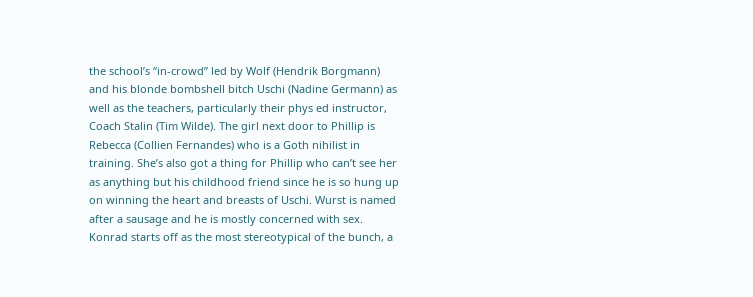the school’s “in-crowd” led by Wolf (Hendrik Borgmann) and his blonde bombshell bitch Uschi (Nadine Germann) as well as the teachers, particularly their phys ed instructor, Coach Stalin (Tim Wilde). The girl next door to Phillip is Rebecca (Collien Fernandes) who is a Goth nihilist in training. She’s also got a thing for Phillip who can’t see her as anything but his childhood friend since he is so hung up on winning the heart and breasts of Uschi. Wurst is named after a sausage and he is mostly concerned with sex. Konrad starts off as the most stereotypical of the bunch, a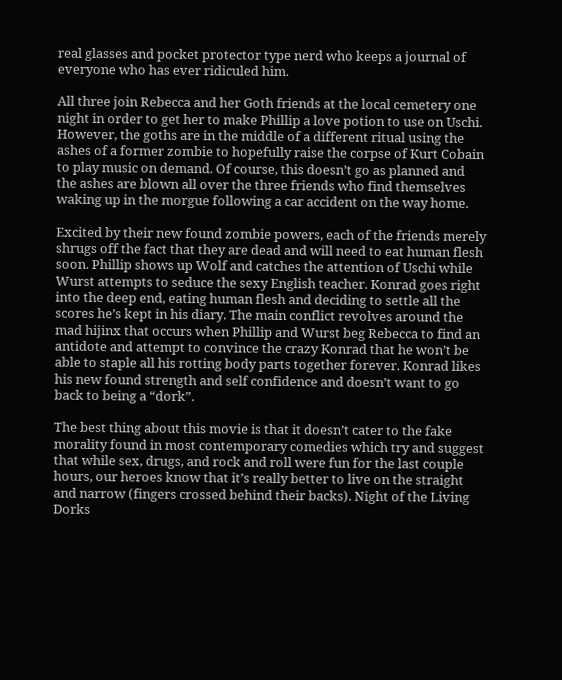real glasses and pocket protector type nerd who keeps a journal of everyone who has ever ridiculed him.

All three join Rebecca and her Goth friends at the local cemetery one night in order to get her to make Phillip a love potion to use on Uschi. However, the goths are in the middle of a different ritual using the ashes of a former zombie to hopefully raise the corpse of Kurt Cobain to play music on demand. Of course, this doesn’t go as planned and the ashes are blown all over the three friends who find themselves waking up in the morgue following a car accident on the way home.

Excited by their new found zombie powers, each of the friends merely shrugs off the fact that they are dead and will need to eat human flesh soon. Phillip shows up Wolf and catches the attention of Uschi while Wurst attempts to seduce the sexy English teacher. Konrad goes right into the deep end, eating human flesh and deciding to settle all the scores he’s kept in his diary. The main conflict revolves around the mad hijinx that occurs when Phillip and Wurst beg Rebecca to find an antidote and attempt to convince the crazy Konrad that he won’t be able to staple all his rotting body parts together forever. Konrad likes his new found strength and self confidence and doesn’t want to go back to being a “dork”.

The best thing about this movie is that it doesn’t cater to the fake morality found in most contemporary comedies which try and suggest that while sex, drugs, and rock and roll were fun for the last couple hours, our heroes know that it’s really better to live on the straight and narrow (fingers crossed behind their backs). Night of the Living Dorks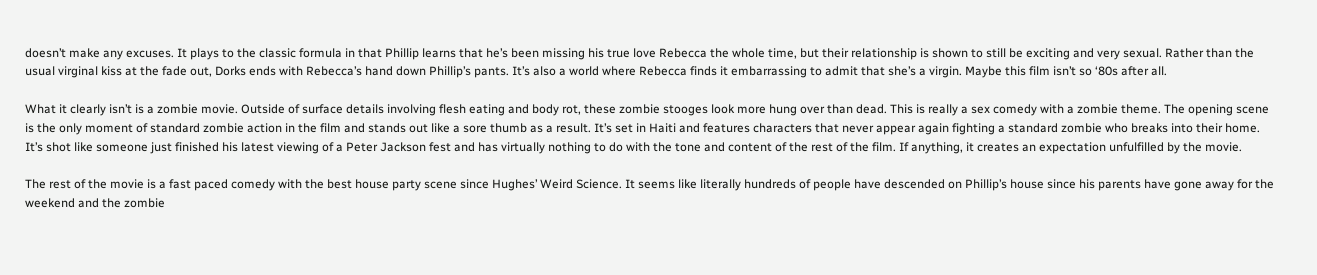doesn’t make any excuses. It plays to the classic formula in that Phillip learns that he’s been missing his true love Rebecca the whole time, but their relationship is shown to still be exciting and very sexual. Rather than the usual virginal kiss at the fade out, Dorks ends with Rebecca’s hand down Phillip’s pants. It’s also a world where Rebecca finds it embarrassing to admit that she’s a virgin. Maybe this film isn’t so ‘80s after all.

What it clearly isn’t is a zombie movie. Outside of surface details involving flesh eating and body rot, these zombie stooges look more hung over than dead. This is really a sex comedy with a zombie theme. The opening scene is the only moment of standard zombie action in the film and stands out like a sore thumb as a result. It’s set in Haiti and features characters that never appear again fighting a standard zombie who breaks into their home. It’s shot like someone just finished his latest viewing of a Peter Jackson fest and has virtually nothing to do with the tone and content of the rest of the film. If anything, it creates an expectation unfulfilled by the movie.

The rest of the movie is a fast paced comedy with the best house party scene since Hughes’ Weird Science. It seems like literally hundreds of people have descended on Phillip’s house since his parents have gone away for the weekend and the zombie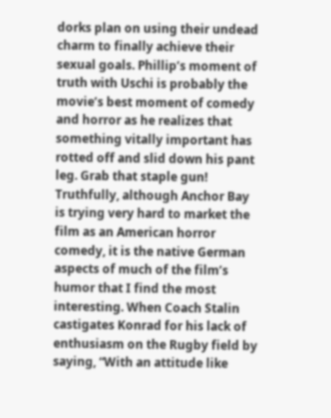dorks plan on using their undead charm to finally achieve their sexual goals. Phillip’s moment of truth with Uschi is probably the movie’s best moment of comedy and horror as he realizes that something vitally important has rotted off and slid down his pant leg. Grab that staple gun! Truthfully, although Anchor Bay is trying very hard to market the film as an American horror comedy, it is the native German aspects of much of the film’s humor that I find the most interesting. When Coach Stalin castigates Konrad for his lack of enthusiasm on the Rugby field by saying, “With an attitude like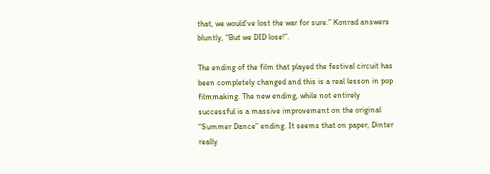that, we would’ve lost the war for sure.” Konrad answers bluntly, “But we DID lose!”.

The ending of the film that played the festival circuit has been completely changed and this is a real lesson in pop filmmaking. The new ending, while not entirely successful is a massive improvement on the original “Summer Dance” ending. It seems that on paper, Dinter really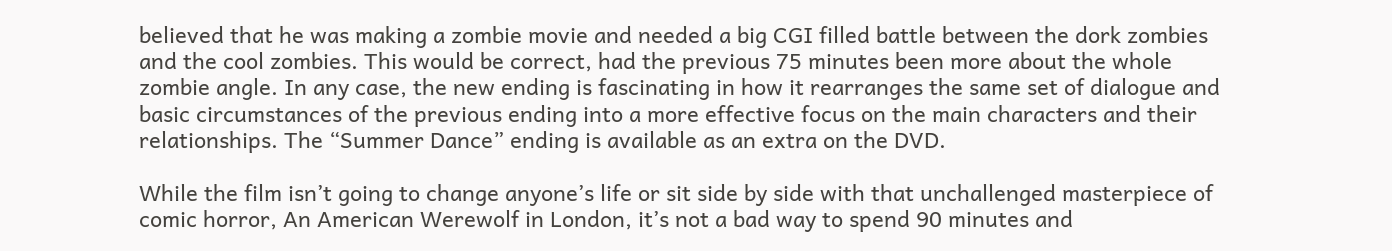believed that he was making a zombie movie and needed a big CGI filled battle between the dork zombies and the cool zombies. This would be correct, had the previous 75 minutes been more about the whole zombie angle. In any case, the new ending is fascinating in how it rearranges the same set of dialogue and basic circumstances of the previous ending into a more effective focus on the main characters and their relationships. The “Summer Dance” ending is available as an extra on the DVD.

While the film isn’t going to change anyone’s life or sit side by side with that unchallenged masterpiece of comic horror, An American Werewolf in London, it’s not a bad way to spend 90 minutes and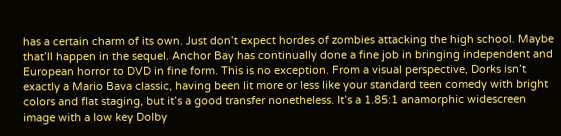has a certain charm of its own. Just don’t expect hordes of zombies attacking the high school. Maybe that’ll happen in the sequel. Anchor Bay has continually done a fine job in bringing independent and European horror to DVD in fine form. This is no exception. From a visual perspective, Dorks isn’t exactly a Mario Bava classic, having been lit more or less like your standard teen comedy with bright colors and flat staging, but it’s a good transfer nonetheless. It’s a 1.85:1 anamorphic widescreen image with a low key Dolby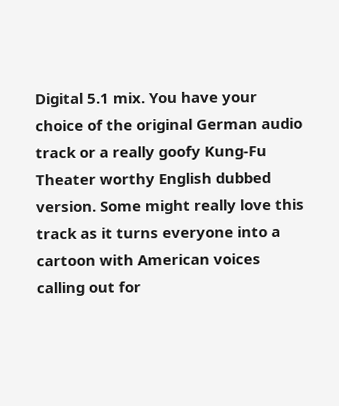Digital 5.1 mix. You have your choice of the original German audio track or a really goofy Kung-Fu Theater worthy English dubbed version. Some might really love this track as it turns everyone into a cartoon with American voices calling out for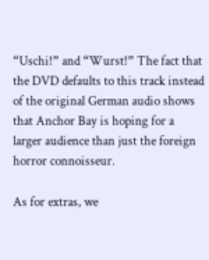“Uschi!” and “Wurst!” The fact that the DVD defaults to this track instead of the original German audio shows that Anchor Bay is hoping for a larger audience than just the foreign horror connoisseur.

As for extras, we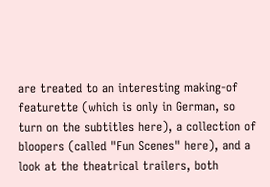are treated to an interesting making-of featurette (which is only in German, so turn on the subtitles here), a collection of bloopers (called "Fun Scenes" here), and a look at the theatrical trailers, both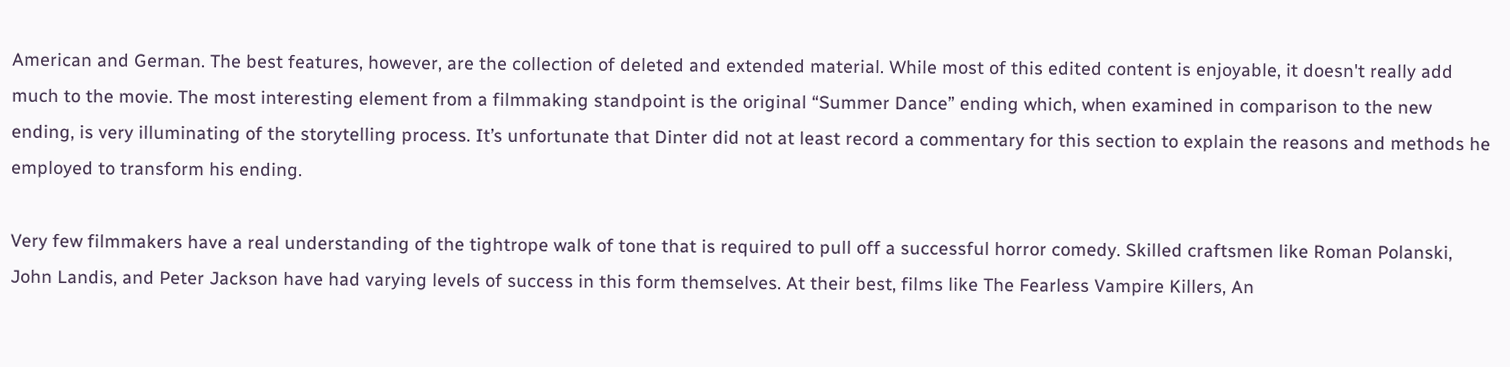American and German. The best features, however, are the collection of deleted and extended material. While most of this edited content is enjoyable, it doesn't really add much to the movie. The most interesting element from a filmmaking standpoint is the original “Summer Dance” ending which, when examined in comparison to the new ending, is very illuminating of the storytelling process. It’s unfortunate that Dinter did not at least record a commentary for this section to explain the reasons and methods he employed to transform his ending.

Very few filmmakers have a real understanding of the tightrope walk of tone that is required to pull off a successful horror comedy. Skilled craftsmen like Roman Polanski, John Landis, and Peter Jackson have had varying levels of success in this form themselves. At their best, films like The Fearless Vampire Killers, An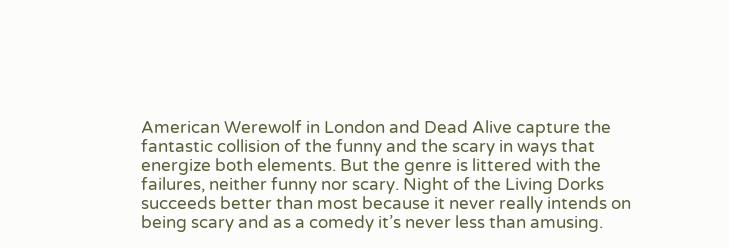American Werewolf in London and Dead Alive capture the fantastic collision of the funny and the scary in ways that energize both elements. But the genre is littered with the failures, neither funny nor scary. Night of the Living Dorks succeeds better than most because it never really intends on being scary and as a comedy it’s never less than amusing.